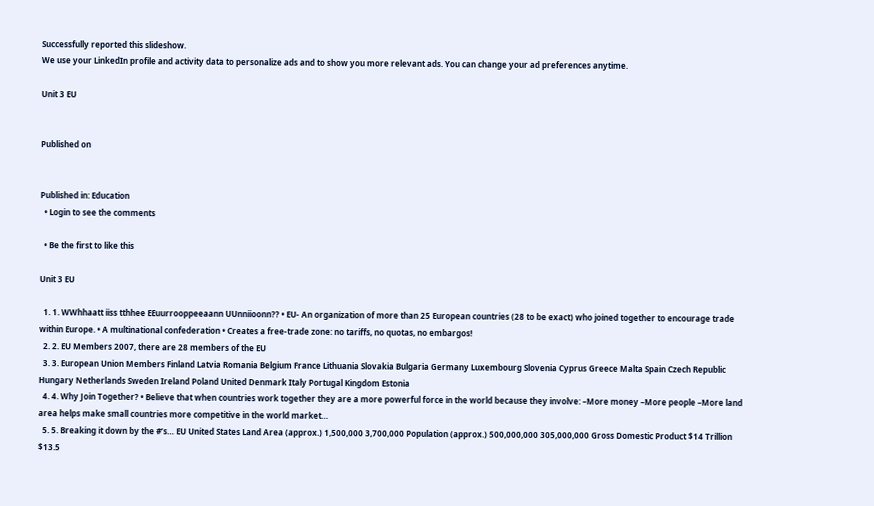Successfully reported this slideshow.
We use your LinkedIn profile and activity data to personalize ads and to show you more relevant ads. You can change your ad preferences anytime.

Unit 3 EU


Published on


Published in: Education
  • Login to see the comments

  • Be the first to like this

Unit 3 EU

  1. 1. WWhhaatt iiss tthhee EEuurrooppeeaann UUnniioonn?? • EU- An organization of more than 25 European countries (28 to be exact) who joined together to encourage trade within Europe. • A multinational confederation • Creates a free-trade zone: no tariffs, no quotas, no embargos!
  2. 2. EU Members 2007, there are 28 members of the EU
  3. 3. European Union Members Finland Latvia Romania Belgium France Lithuania Slovakia Bulgaria Germany Luxembourg Slovenia Cyprus Greece Malta Spain Czech Republic Hungary Netherlands Sweden Ireland Poland United Denmark Italy Portugal Kingdom Estonia
  4. 4. Why Join Together? • Believe that when countries work together they are a more powerful force in the world because they involve: –More money –More people –More land area helps make small countries more competitive in the world market…
  5. 5. Breaking it down by the #’s… EU United States Land Area (approx.) 1,500,000 3,700,000 Population (approx.) 500,000,000 305,000,000 Gross Domestic Product $14 Trillion $13.5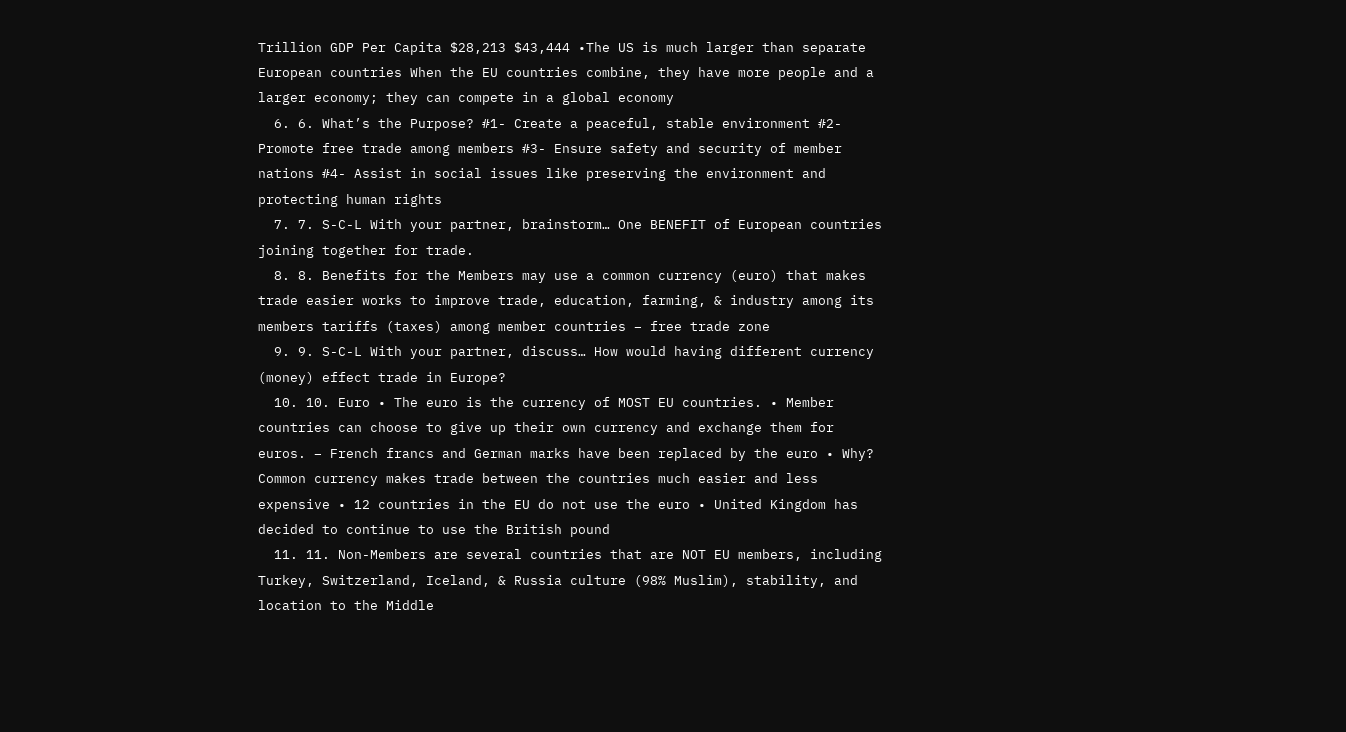Trillion GDP Per Capita $28,213 $43,444 •The US is much larger than separate European countries When the EU countries combine, they have more people and a larger economy; they can compete in a global economy
  6. 6. What’s the Purpose? #1- Create a peaceful, stable environment #2- Promote free trade among members #3- Ensure safety and security of member nations #4- Assist in social issues like preserving the environment and protecting human rights
  7. 7. S-C-L With your partner, brainstorm… One BENEFIT of European countries joining together for trade.
  8. 8. Benefits for the Members may use a common currency (euro) that makes trade easier works to improve trade, education, farming, & industry among its members tariffs (taxes) among member countries – free trade zone
  9. 9. S-C-L With your partner, discuss… How would having different currency (money) effect trade in Europe?
  10. 10. Euro • The euro is the currency of MOST EU countries. • Member countries can choose to give up their own currency and exchange them for euros. – French francs and German marks have been replaced by the euro • Why? Common currency makes trade between the countries much easier and less expensive • 12 countries in the EU do not use the euro • United Kingdom has decided to continue to use the British pound
  11. 11. Non-Members are several countries that are NOT EU members, including Turkey, Switzerland, Iceland, & Russia culture (98% Muslim), stability, and location to the Middle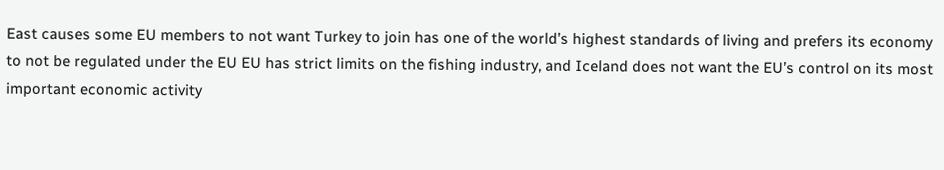East causes some EU members to not want Turkey to join has one of the world’s highest standards of living and prefers its economy to not be regulated under the EU EU has strict limits on the fishing industry, and Iceland does not want the EU’s control on its most important economic activity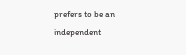prefers to be an independent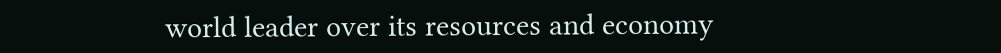world leader over its resources and economy